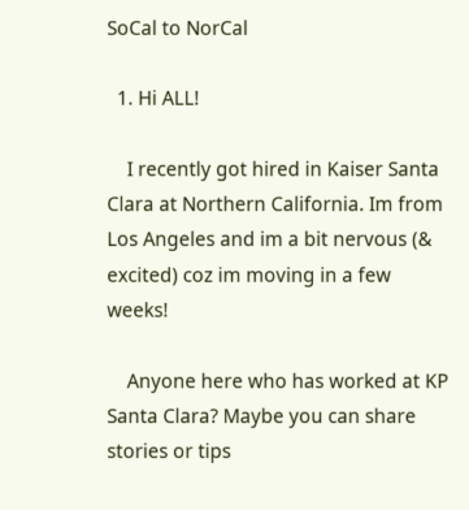SoCal to NorCal

  1. Hi ALL!

    I recently got hired in Kaiser Santa Clara at Northern California. Im from Los Angeles and im a bit nervous (& excited) coz im moving in a few weeks!

    Anyone here who has worked at KP Santa Clara? Maybe you can share stories or tips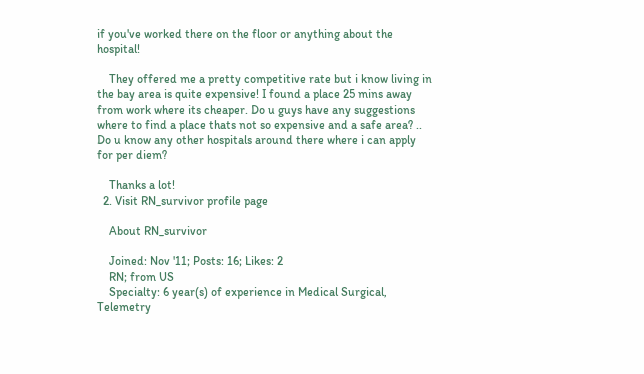if you've worked there on the floor or anything about the hospital!

    They offered me a pretty competitive rate but i know living in the bay area is quite expensive! I found a place 25 mins away from work where its cheaper. Do u guys have any suggestions where to find a place thats not so expensive and a safe area? .. Do u know any other hospitals around there where i can apply for per diem?

    Thanks a lot!
  2. Visit RN_survivor profile page

    About RN_survivor

    Joined: Nov '11; Posts: 16; Likes: 2
    RN; from US
    Specialty: 6 year(s) of experience in Medical Surgical, Telemetry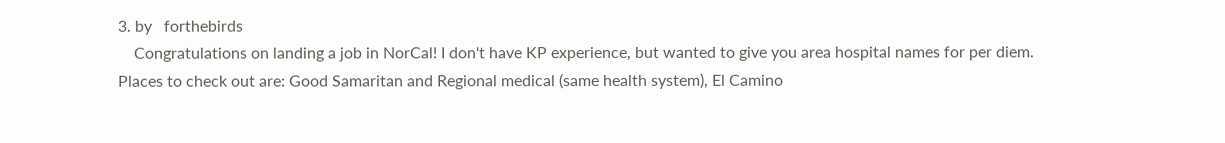3. by   forthebirds
    Congratulations on landing a job in NorCal! I don't have KP experience, but wanted to give you area hospital names for per diem. Places to check out are: Good Samaritan and Regional medical (same health system), El Camino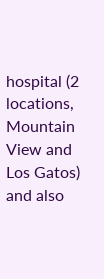hospital (2 locations, Mountain View and Los Gatos) and also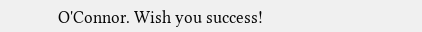O'Connor. Wish you success!